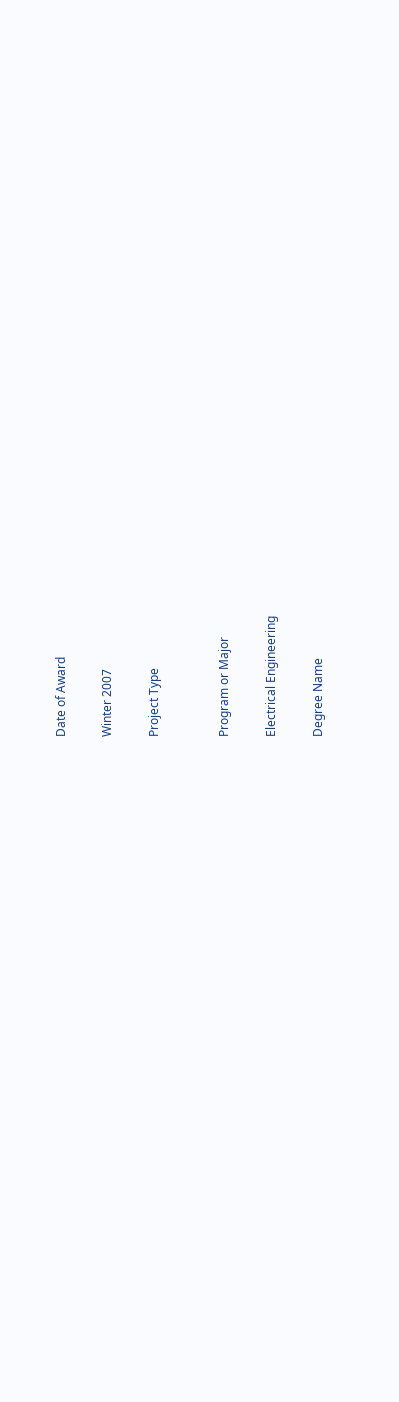Date of Award

Winter 2007

Project Type


Program or Major

Electrical Engineering

Degree Name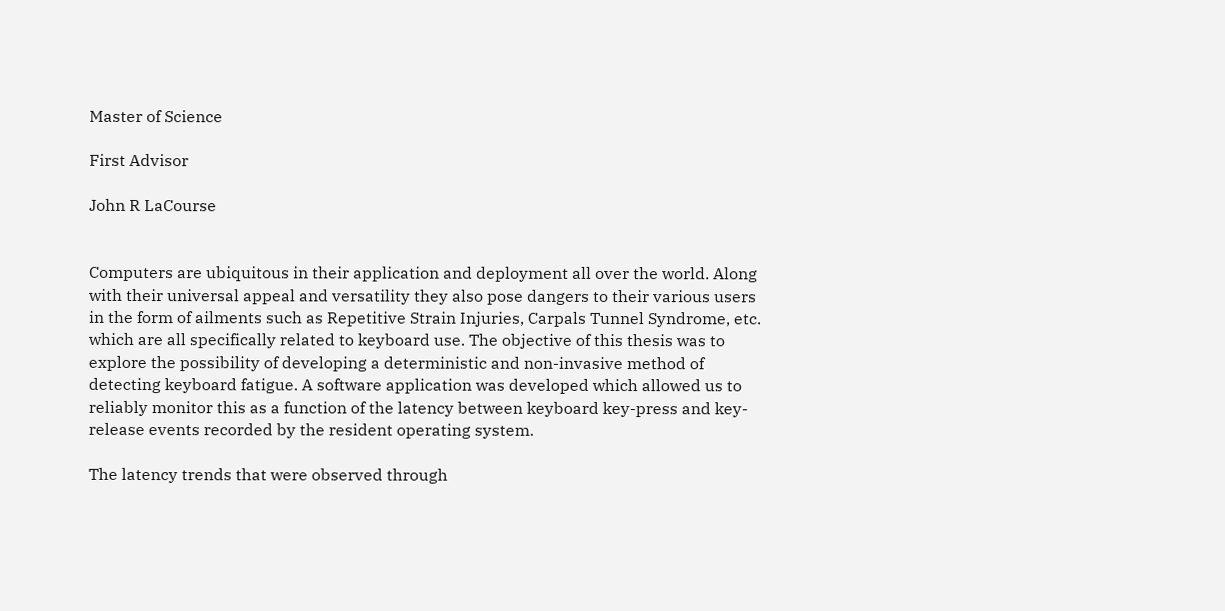Master of Science

First Advisor

John R LaCourse


Computers are ubiquitous in their application and deployment all over the world. Along with their universal appeal and versatility they also pose dangers to their various users in the form of ailments such as Repetitive Strain Injuries, Carpals Tunnel Syndrome, etc. which are all specifically related to keyboard use. The objective of this thesis was to explore the possibility of developing a deterministic and non-invasive method of detecting keyboard fatigue. A software application was developed which allowed us to reliably monitor this as a function of the latency between keyboard key-press and key-release events recorded by the resident operating system.

The latency trends that were observed through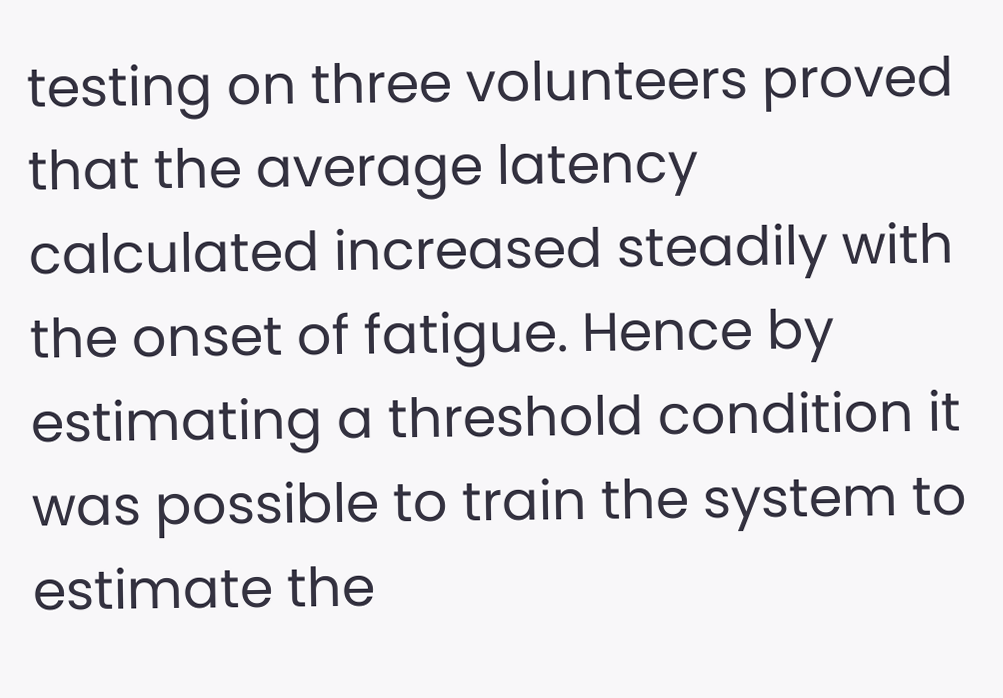testing on three volunteers proved that the average latency calculated increased steadily with the onset of fatigue. Hence by estimating a threshold condition it was possible to train the system to estimate the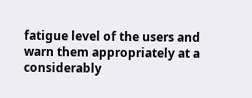fatigue level of the users and warn them appropriately at a considerably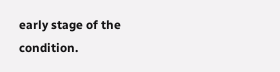early stage of the condition.